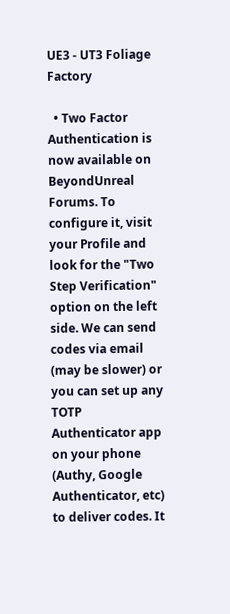UE3 - UT3 Foliage Factory

  • Two Factor Authentication is now available on BeyondUnreal Forums. To configure it, visit your Profile and look for the "Two Step Verification" option on the left side. We can send codes via email (may be slower) or you can set up any TOTP Authenticator app on your phone (Authy, Google Authenticator, etc) to deliver codes. It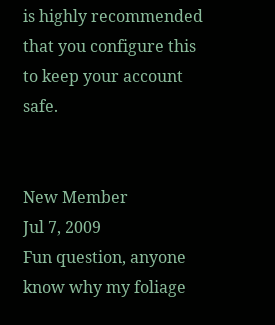is highly recommended that you configure this to keep your account safe.


New Member
Jul 7, 2009
Fun question, anyone know why my foliage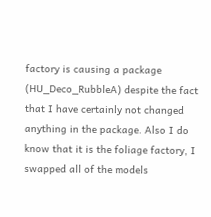factory is causing a package (HU_Deco_RubbleA) despite the fact that I have certainly not changed anything in the package. Also I do know that it is the foliage factory, I swapped all of the models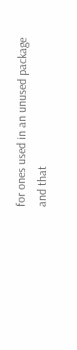for ones used in an unused package and that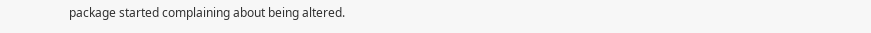package started complaining about being altered.